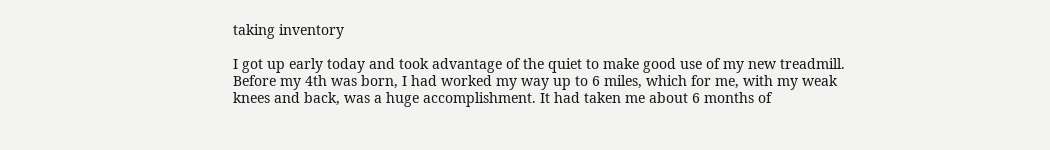taking inventory

I got up early today and took advantage of the quiet to make good use of my new treadmill. Before my 4th was born, I had worked my way up to 6 miles, which for me, with my weak knees and back, was a huge accomplishment. It had taken me about 6 months of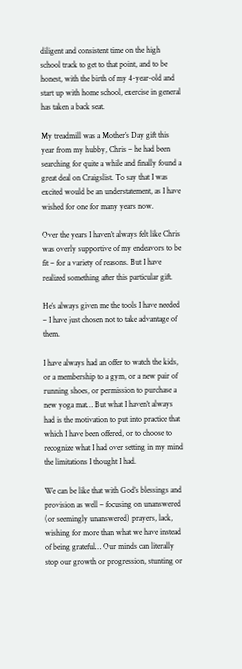diligent and consistent time on the high school track to get to that point, and to be honest, with the birth of my 4-year-old and start up with home school, exercise in general has taken a back seat.

My treadmill was a Mother’s Day gift this year from my hubby, Chris – he had been searching for quite a while and finally found a great deal on Craigslist. To say that I was excited would be an understatement, as I have wished for one for many years now.

Over the years I haven’t always felt like Chris was overly supportive of my endeavors to be fit – for a variety of reasons. But I have realized something after this particular gift.

He’s always given me the tools I have needed – I have just chosen not to take advantage of them.

I have always had an offer to watch the kids, or a membership to a gym, or a new pair of running shoes, or permission to purchase a new yoga mat… But what I haven’t always had is the motivation to put into practice that which I have been offered, or to choose to recognize what I had over setting in my mind the limitations I thought I had.

We can be like that with God’s blessings and provision as well – focusing on unanswered (or seemingly unanswered) prayers, lack, wishing for more than what we have instead of being grateful… Our minds can literally stop our growth or progression, stunting or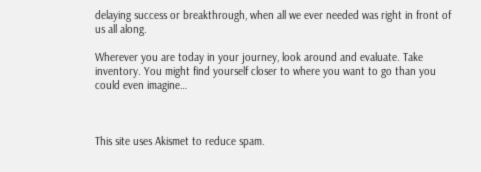delaying success or breakthrough, when all we ever needed was right in front of us all along.

Wherever you are today in your journey, look around and evaluate. Take inventory. You might find yourself closer to where you want to go than you could even imagine…



This site uses Akismet to reduce spam.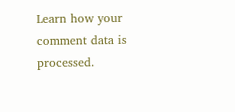Learn how your comment data is processed.